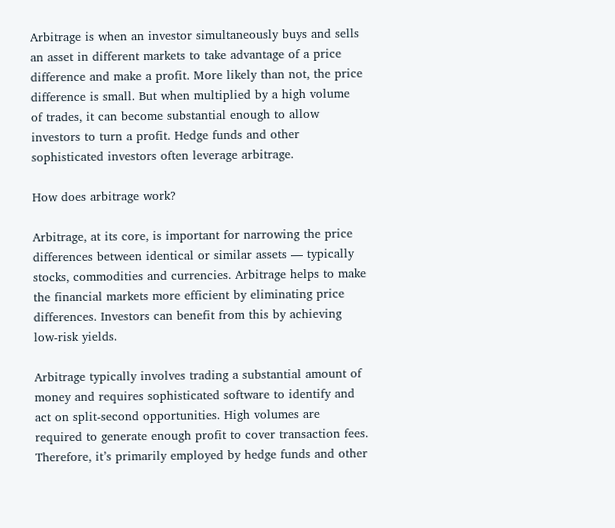Arbitrage is when an investor simultaneously buys and sells an asset in different markets to take advantage of a price difference and make a profit. More likely than not, the price difference is small. But when multiplied by a high volume of trades, it can become substantial enough to allow investors to turn a profit. Hedge funds and other sophisticated investors often leverage arbitrage.

How does arbitrage work?

Arbitrage, at its core, is important for narrowing the price differences between identical or similar assets — typically stocks, commodities and currencies. Arbitrage helps to make the financial markets more efficient by eliminating price differences. Investors can benefit from this by achieving low-risk yields.

Arbitrage typically involves trading a substantial amount of money and requires sophisticated software to identify and act on split-second opportunities. High volumes are required to generate enough profit to cover transaction fees. Therefore, it’s primarily employed by hedge funds and other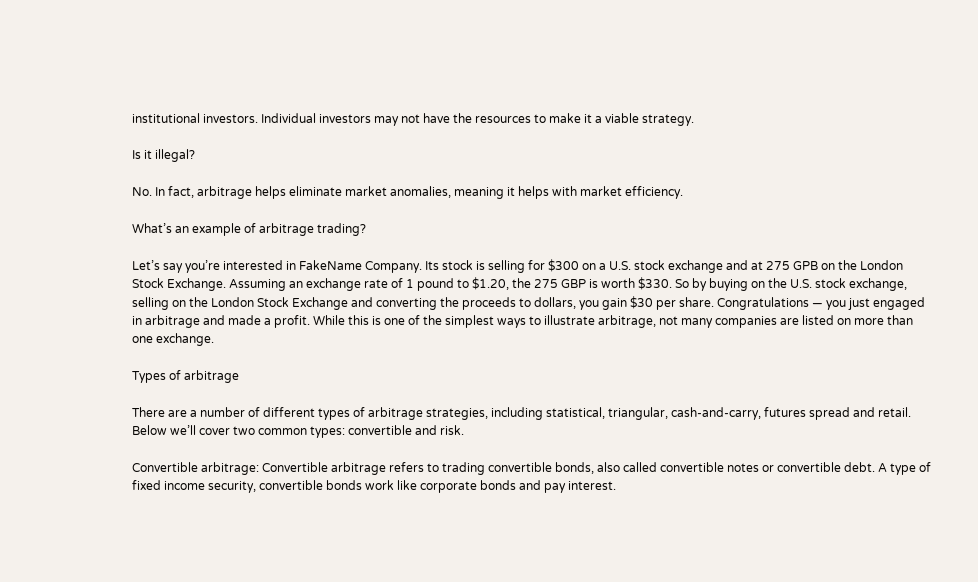institutional investors. Individual investors may not have the resources to make it a viable strategy.

Is it illegal?

No. In fact, arbitrage helps eliminate market anomalies, meaning it helps with market efficiency.

What’s an example of arbitrage trading?

Let’s say you’re interested in FakeName Company. Its stock is selling for $300 on a U.S. stock exchange and at 275 GPB on the London Stock Exchange. Assuming an exchange rate of 1 pound to $1.20, the 275 GBP is worth $330. So by buying on the U.S. stock exchange, selling on the London Stock Exchange and converting the proceeds to dollars, you gain $30 per share. Congratulations — you just engaged in arbitrage and made a profit. While this is one of the simplest ways to illustrate arbitrage, not many companies are listed on more than one exchange.

Types of arbitrage

There are a number of different types of arbitrage strategies, including statistical, triangular, cash-and-carry, futures spread and retail. Below we’ll cover two common types: convertible and risk.

Convertible arbitrage: Convertible arbitrage refers to trading convertible bonds, also called convertible notes or convertible debt. A type of fixed income security, convertible bonds work like corporate bonds and pay interest.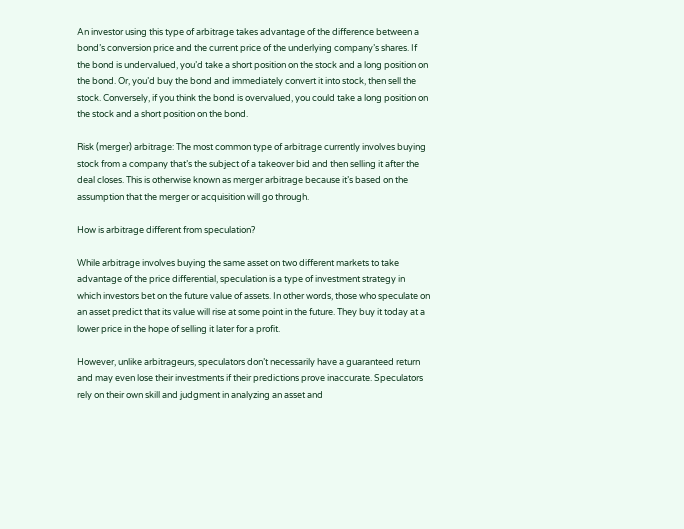An investor using this type of arbitrage takes advantage of the difference between a bond’s conversion price and the current price of the underlying company’s shares. If the bond is undervalued, you’d take a short position on the stock and a long position on the bond. Or, you’d buy the bond and immediately convert it into stock, then sell the stock. Conversely, if you think the bond is overvalued, you could take a long position on the stock and a short position on the bond.

Risk (merger) arbitrage: The most common type of arbitrage currently involves buying stock from a company that’s the subject of a takeover bid and then selling it after the deal closes. This is otherwise known as merger arbitrage because it’s based on the assumption that the merger or acquisition will go through.

How is arbitrage different from speculation?

While arbitrage involves buying the same asset on two different markets to take advantage of the price differential, speculation is a type of investment strategy in which investors bet on the future value of assets. In other words, those who speculate on an asset predict that its value will rise at some point in the future. They buy it today at a lower price in the hope of selling it later for a profit.

However, unlike arbitrageurs, speculators don’t necessarily have a guaranteed return and may even lose their investments if their predictions prove inaccurate. Speculators rely on their own skill and judgment in analyzing an asset and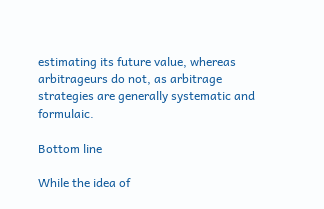estimating its future value, whereas arbitrageurs do not, as arbitrage strategies are generally systematic and formulaic.

Bottom line

While the idea of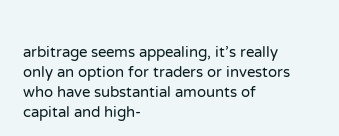arbitrage seems appealing, it’s really only an option for traders or investors who have substantial amounts of capital and high-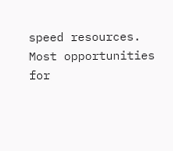speed resources. Most opportunities for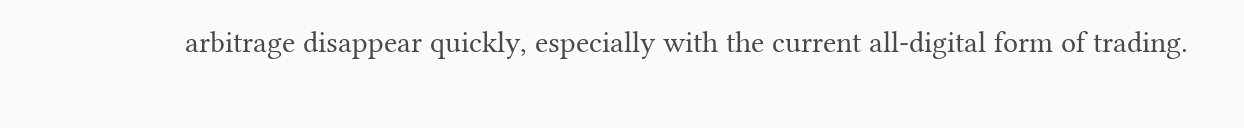arbitrage disappear quickly, especially with the current all-digital form of trading.